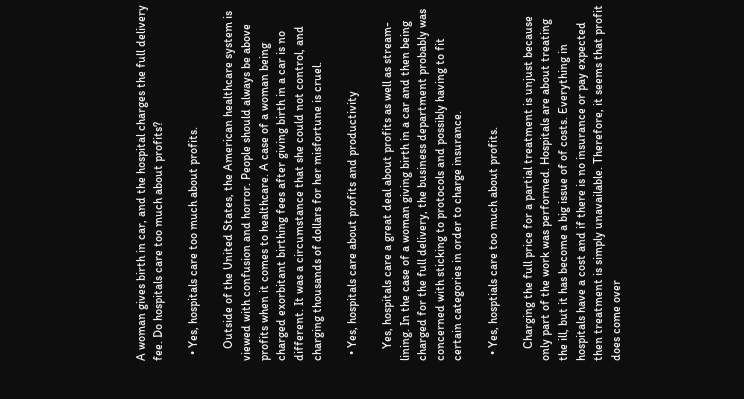A woman gives birth in car, and the hospital charges the full delivery fee. Do hospitals care too much about profits?

  • Yes, hospitals care too much about profits.

    Outside of the United States, the American healthcare system is viewed with confusion and horror. People should always be above profits when it comes to healthcare. A case of a woman being charged exorbitant birthing fees after giving birth in a car is no different. It was a circumstance that she could not control, and charging thousands of dollars for her misfortune is cruel.

  • Yes, hospitals care about profits and productivity

    Yes, hospitals care a great deal about profits as well as stream-lining. In the case of a woman giving birth in a car and then being charged for the full delivery, the business department probably was concerned with sticking to protocols and possibly having to fit certain categories in order to charge insurance.

  • Yes, hosptials care too much about profits.

    Charging the full price for a partial treatment is unjust because only part of the work was performed. Hospitals are about treating the ill, but it has become a big issue of of costs. Everything in hospitals have a cost and if there is no insurance or pay expected then treatment is simply unavailable. Therefore, it seems that profit does come over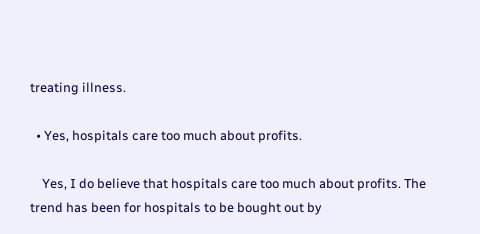treating illness.

  • Yes, hospitals care too much about profits.

    Yes, I do believe that hospitals care too much about profits. The trend has been for hospitals to be bought out by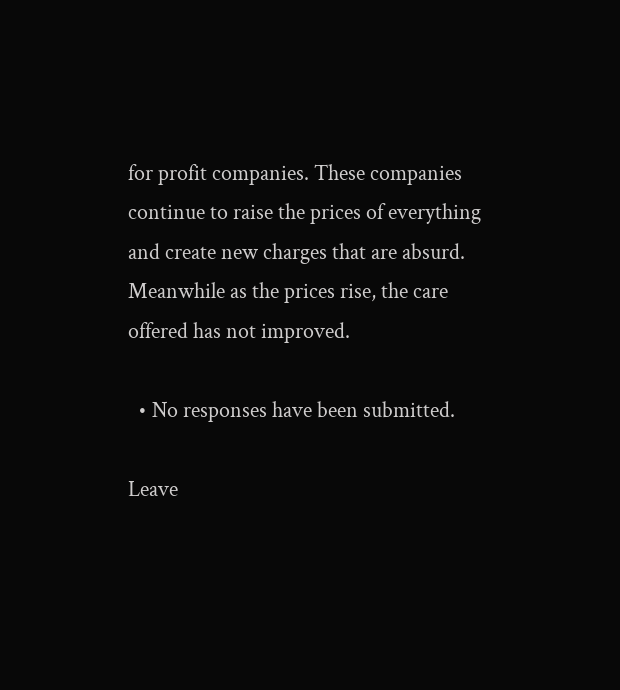for profit companies. These companies continue to raise the prices of everything and create new charges that are absurd. Meanwhile as the prices rise, the care offered has not improved.

  • No responses have been submitted.

Leave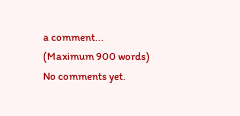a comment...
(Maximum 900 words)
No comments yet.